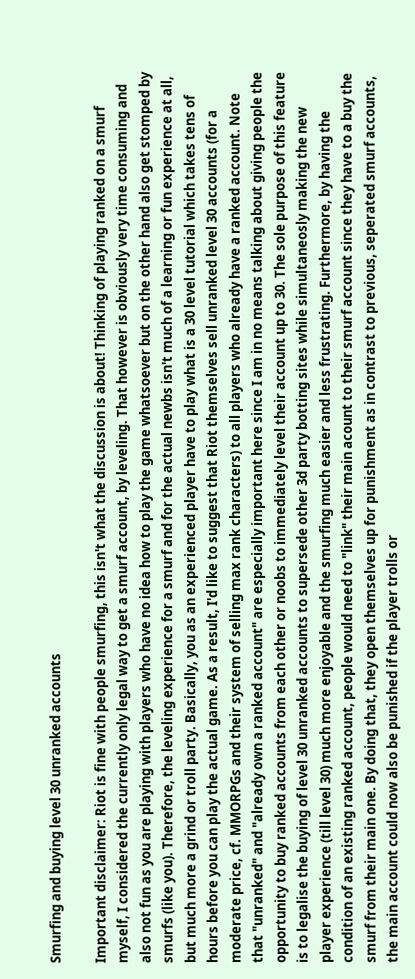Smurfing and buying level 30 unranked accounts

Important disclaimer: Riot is fine with people smurfing, this isn't what the discussion is about! Thinking of playing ranked on a smurf myself, I considered the currently only legal way to get a smurf account, by leveling. That however is obviously very time consuming and also not fun as you are playing with players who have no idea how to play the game whatsoever but on the other hand also get stomped by smurfs (like you). Therefore, the leveling experience for a smurf and for the actual newbs isn't much of a learning or fun experience at all, but much more a grind or troll party. Basically, you as an experienced player have to play what is a 30 level tutorial which takes tens of hours before you can play the actual game. As a result, I'd like to suggest that Riot themselves sell unranked level 30 accounts (for a moderate price, cf. MMORPGs and their system of selling max rank characters) to all players who already have a ranked account. Note that "unranked" and "already own a ranked account" are especially important here since I am in no means talking about giving people the opportunity to buy ranked accounts from each other or noobs to immediately level their account up to 30. The sole purpose of this feature is to legalise the buying of level 30 unranked accounts to supersede other 3d party botting sites while simultaneosly making the new player experience (till level 30) much more enjoyable and the smurfing much easier and less frustrating. Furthermore, by having the condition of an existing ranked account, people would need to "link" their main acount to their smurf account since they have to a buy the smurf from their main one. By doing that, they open themselves up for punishment as in contrast to previous, seperated smurf accounts, the main account could now also be punished if the player trolls or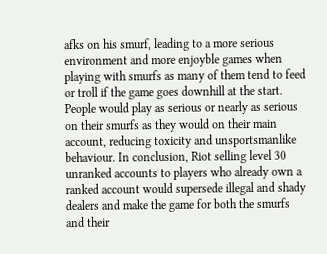afks on his smurf, leading to a more serious environment and more enjoyble games when playing with smurfs as many of them tend to feed or troll if the game goes downhill at the start. People would play as serious or nearly as serious on their smurfs as they would on their main account, reducing toxicity and unsportsmanlike behaviour. In conclusion, Riot selling level 30 unranked accounts to players who already own a ranked account would supersede illegal and shady dealers and make the game for both the smurfs and their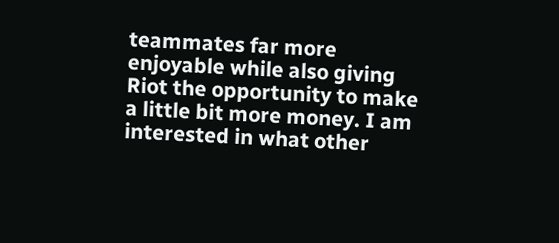teammates far more enjoyable while also giving Riot the opportunity to make a little bit more money. I am interested in what other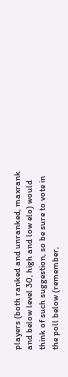players (both ranked and unranked, maxrank and below level 30, high and low elo) would think of such suggestion, so be sure to vote in the poll below (remember,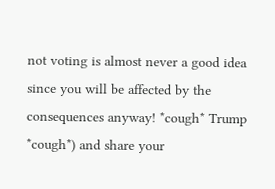not voting is almost never a good idea since you will be affected by the consequences anyway! *cough* Trump *cough*) and share your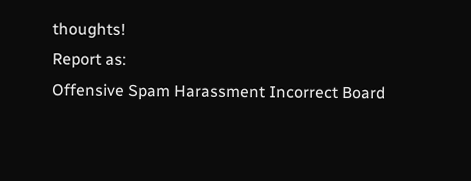thoughts!
Report as:
Offensive Spam Harassment Incorrect Board